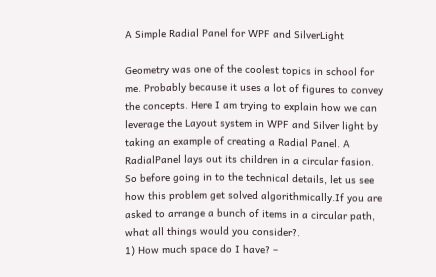A Simple Radial Panel for WPF and SilverLight

Geometry was one of the coolest topics in school for me. Probably because it uses a lot of figures to convey the concepts. Here I am trying to explain how we can leverage the Layout system in WPF and Silver light by taking an example of creating a Radial Panel. A RadialPanel lays out its children in a circular fasion. So before going in to the technical details, let us see how this problem get solved algorithmically.If you are asked to arrange a bunch of items in a circular path, what all things would you consider?.
1) How much space do I have? –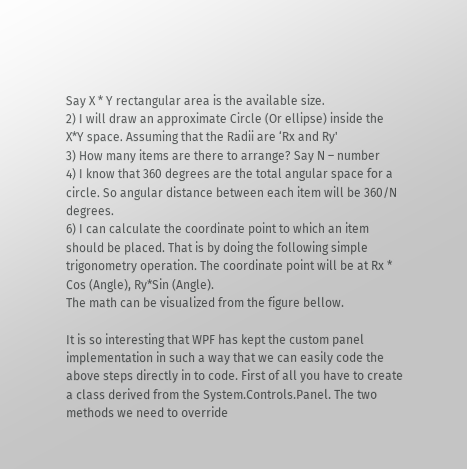Say X * Y rectangular area is the available size.
2) I will draw an approximate Circle (Or ellipse) inside the X*Y space. Assuming that the Radii are ‘Rx and Ry'
3) How many items are there to arrange? Say N – number
4) I know that 360 degrees are the total angular space for a circle. So angular distance between each item will be 360/N degrees.
6) I can calculate the coordinate point to which an item should be placed. That is by doing the following simple trigonometry operation. The coordinate point will be at Rx * Cos (Angle), Ry*Sin (Angle).
The math can be visualized from the figure bellow.

It is so interesting that WPF has kept the custom panel implementation in such a way that we can easily code the above steps directly in to code. First of all you have to create a class derived from the System.Controls.Panel. The two methods we need to override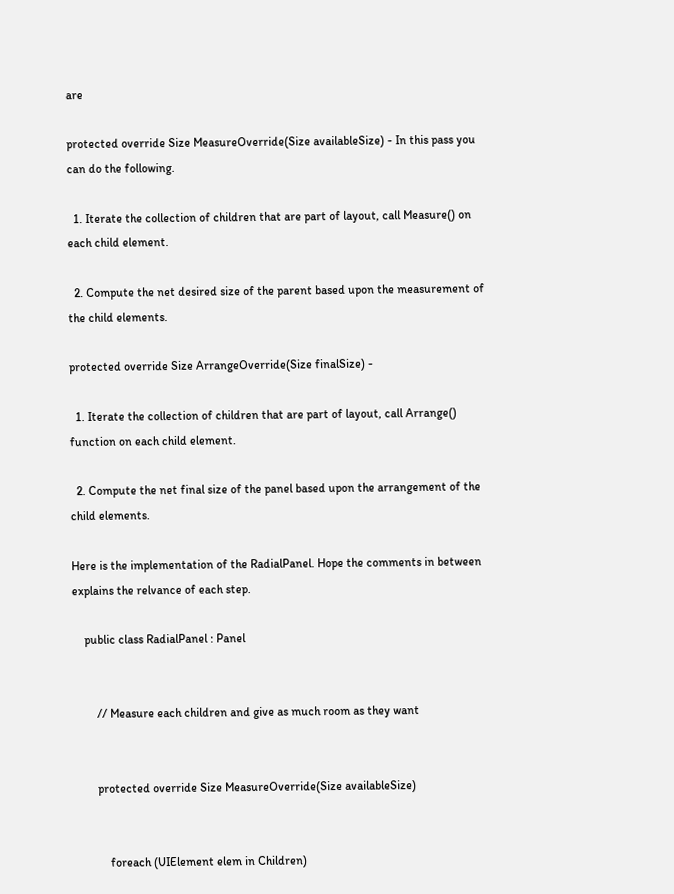are

protected override Size MeasureOverride(Size availableSize) - In this pass you can do the following.

  1. Iterate the collection of children that are part of layout, call Measure() on each child element.

  2. Compute the net desired size of the parent based upon the measurement of the child elements.

protected override Size ArrangeOverride(Size finalSize) -

  1. Iterate the collection of children that are part of layout, call Arrange() function on each child element.

  2. Compute the net final size of the panel based upon the arrangement of the child elements.

Here is the implementation of the RadialPanel. Hope the comments in between explains the relvance of each step.

    public class RadialPanel : Panel


        // Measure each children and give as much room as they want


        protected override Size MeasureOverride(Size availableSize)


            foreach (UIElement elem in Children)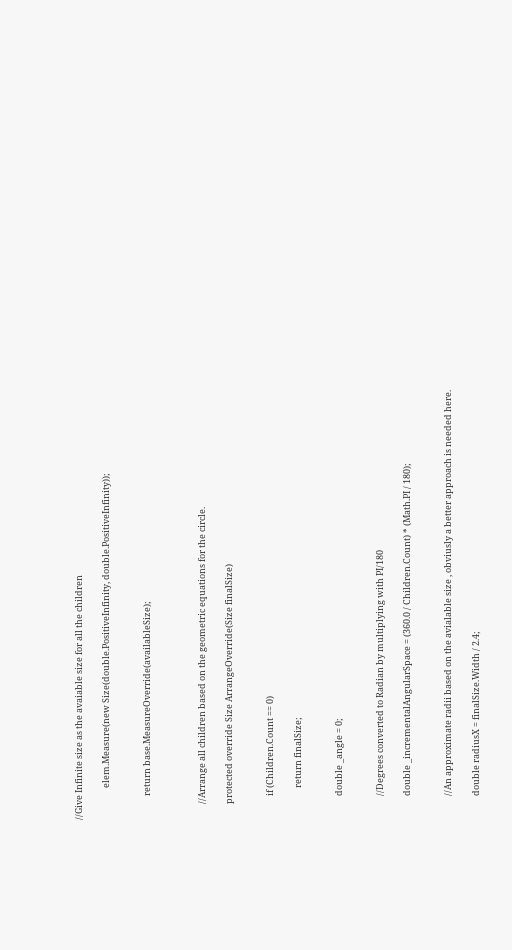//Give Infinite size as the avaiable size for all the children

                elem.Measure(new Size(double.PositiveInfinity, double.PositiveInfinity));


            return base.MeasureOverride(availableSize);



        //Arrange all children based on the geometric equations for the circle.

        protected override Size ArrangeOverride(Size finalSize)


            if (Children.Count == 0)

                return finalSize;


            double _angle = 0;


            //Degrees converted to Radian by multiplying with PI/180

            double _incrementalAngularSpace = (360.0 / Children.Count) * (Math.PI / 180);


            //An approximate radii based on the avialable size , obviusly a better approach is needed here.

            double radiusX = finalSize.Width / 2.4;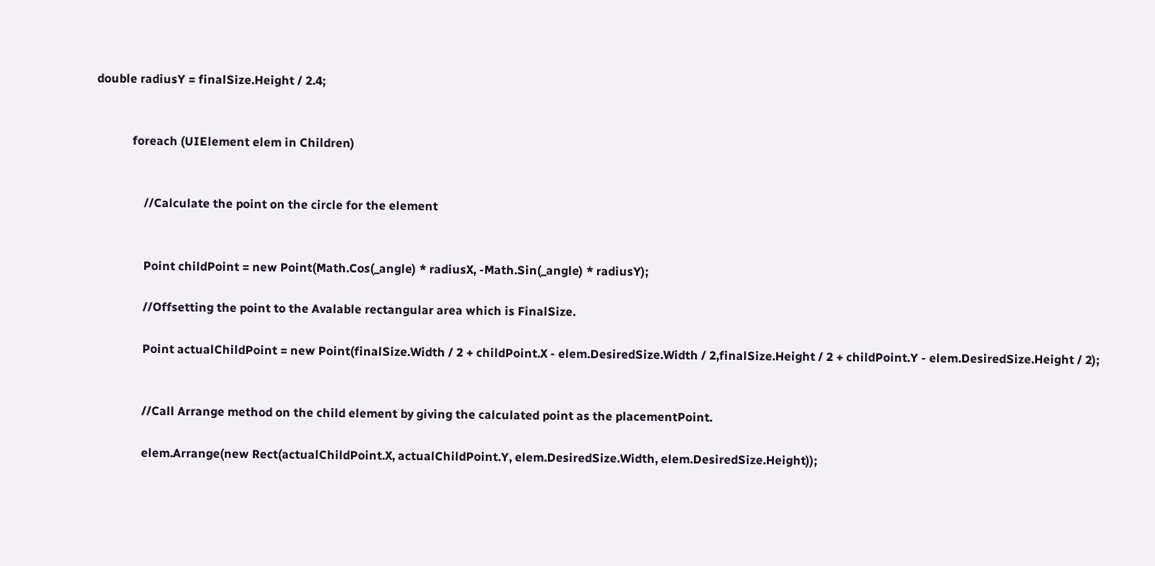double radiusY = finalSize.Height / 2.4;


            foreach (UIElement elem in Children)


                //Calculate the point on the circle for the element


                Point childPoint = new Point(Math.Cos(_angle) * radiusX, -Math.Sin(_angle) * radiusY);

                //Offsetting the point to the Avalable rectangular area which is FinalSize.

                Point actualChildPoint = new Point(finalSize.Width / 2 + childPoint.X - elem.DesiredSize.Width / 2,finalSize.Height / 2 + childPoint.Y - elem.DesiredSize.Height / 2);


                //Call Arrange method on the child element by giving the calculated point as the placementPoint.

                elem.Arrange(new Rect(actualChildPoint.X, actualChildPoint.Y, elem.DesiredSize.Width, elem.DesiredSize.Height));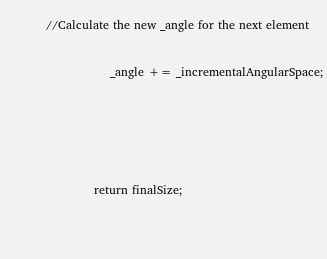//Calculate the new _angle for the next element

                _angle += _incrementalAngularSpace;




            return finalSize;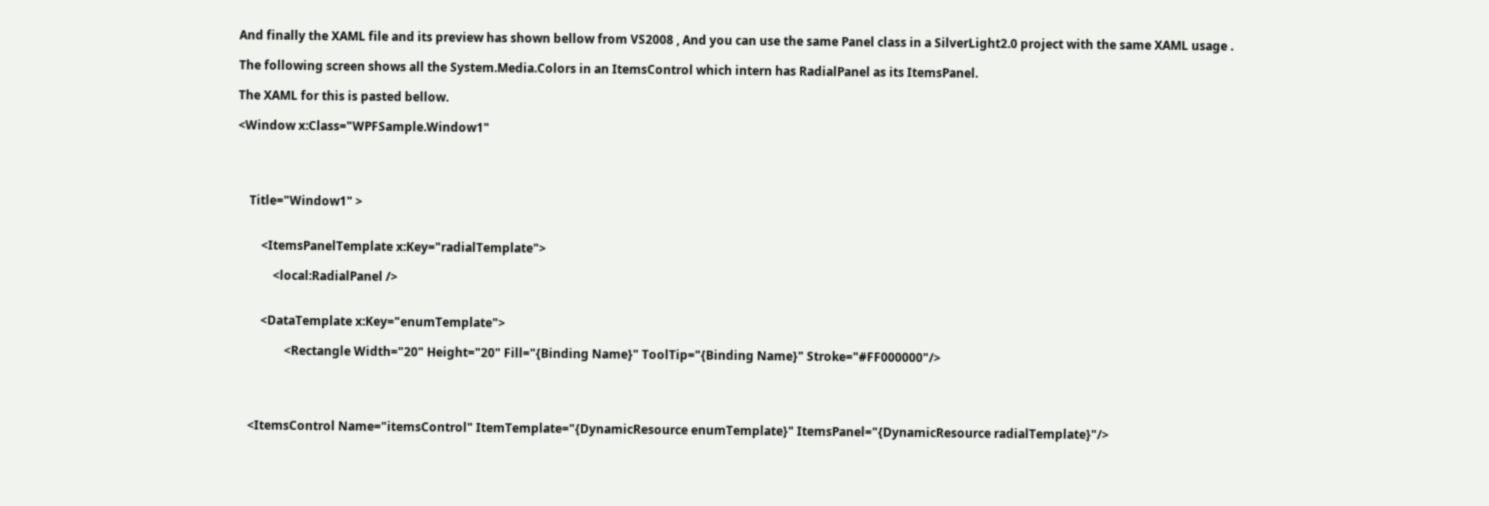And finally the XAML file and its preview has shown bellow from VS2008 , And you can use the same Panel class in a SilverLight2.0 project with the same XAML usage .

The following screen shows all the System.Media.Colors in an ItemsControl which intern has RadialPanel as its ItemsPanel.

The XAML for this is pasted bellow.

<Window x:Class="WPFSample.Window1"




    Title="Window1" >


        <ItemsPanelTemplate x:Key="radialTemplate">

            <local:RadialPanel />


        <DataTemplate x:Key="enumTemplate">

                <Rectangle Width="20" Height="20" Fill="{Binding Name}" ToolTip="{Binding Name}" Stroke="#FF000000"/>




    <ItemsControl Name="itemsControl" ItemTemplate="{DynamicResource enumTemplate}" ItemsPanel="{DynamicResource radialTemplate}"/>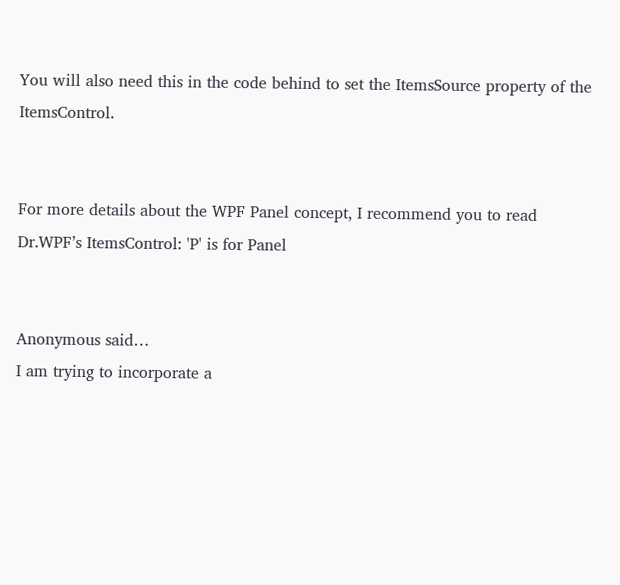You will also need this in the code behind to set the ItemsSource property of the ItemsControl.


For more details about the WPF Panel concept, I recommend you to read Dr.WPF’s ItemsControl: 'P' is for Panel


Anonymous said…
I am trying to incorporate a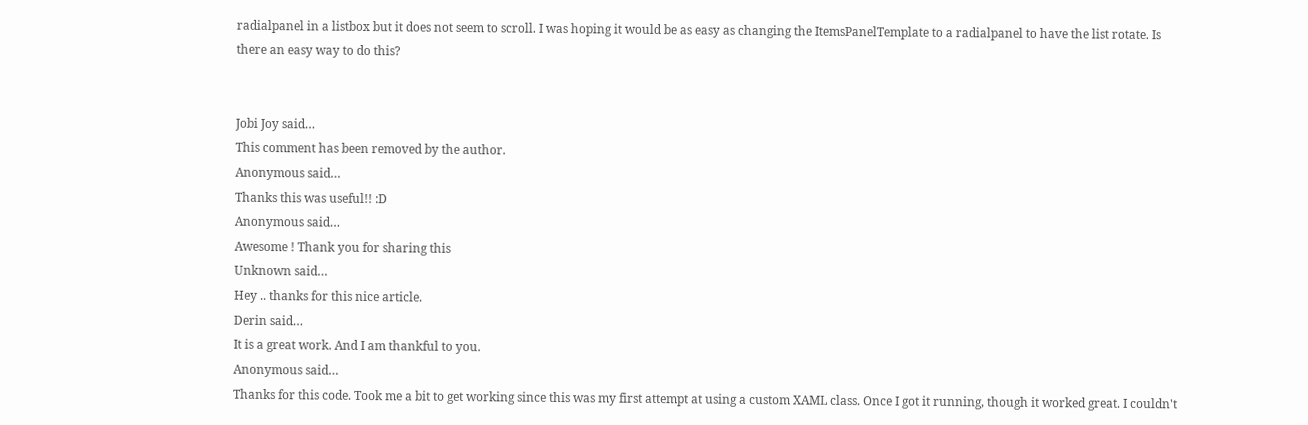radialpanel in a listbox but it does not seem to scroll. I was hoping it would be as easy as changing the ItemsPanelTemplate to a radialpanel to have the list rotate. Is there an easy way to do this?


Jobi Joy said…
This comment has been removed by the author.
Anonymous said…
Thanks this was useful!! :D
Anonymous said…
Awesome ! Thank you for sharing this
Unknown said…
Hey .. thanks for this nice article.
Derin said…
It is a great work. And I am thankful to you.
Anonymous said…
Thanks for this code. Took me a bit to get working since this was my first attempt at using a custom XAML class. Once I got it running, though it worked great. I couldn't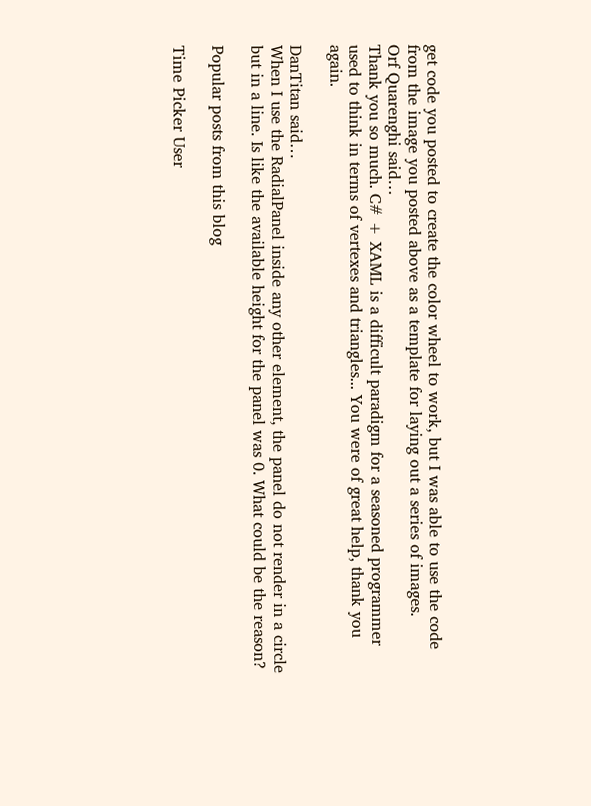get code you posted to create the color wheel to work, but I was able to use the code from the image you posted above as a template for laying out a series of images.
Orf Quarenghi said…
Thank you so much. C# + XAML is a difficult paradigm for a seasoned programmer used to think in terms of vertexes and triangles... You were of great help, thank you again.

DanTitan said…
When I use the RadialPanel inside any other element, the panel do not render in a circle but in a line. Is like the available height for the panel was 0. What could be the reason?

Popular posts from this blog

Time Picker User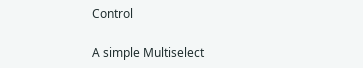Control

A simple Multiselect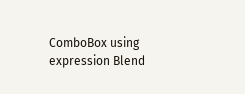ComboBox using expression Blend